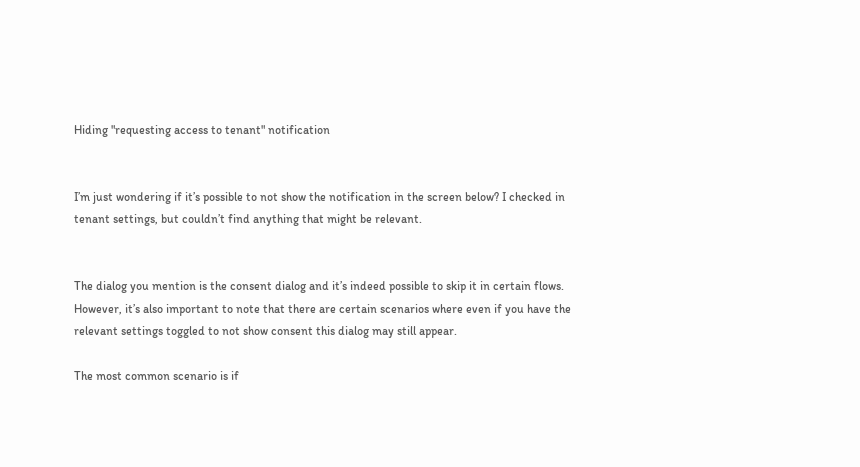Hiding "requesting access to tenant" notification


I’m just wondering if it’s possible to not show the notification in the screen below? I checked in tenant settings, but couldn’t find anything that might be relevant.


The dialog you mention is the consent dialog and it’s indeed possible to skip it in certain flows. However, it’s also important to note that there are certain scenarios where even if you have the relevant settings toggled to not show consent this dialog may still appear.

The most common scenario is if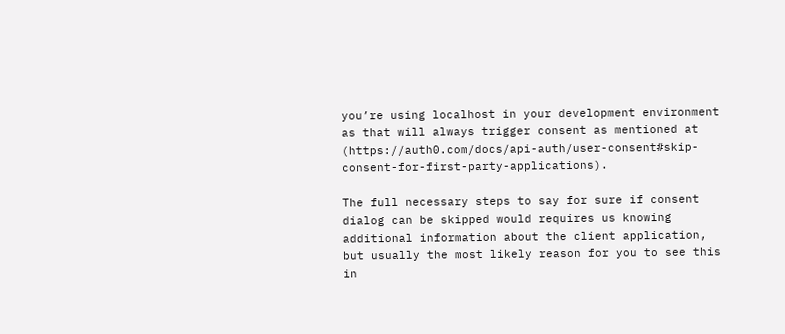you’re using localhost in your development environment as that will always trigger consent as mentioned at (https://auth0.com/docs/api-auth/user-consent#skip-consent-for-first-party-applications).

The full necessary steps to say for sure if consent dialog can be skipped would requires us knowing additional information about the client application, but usually the most likely reason for you to see this in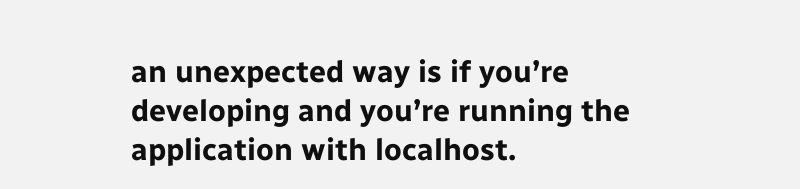an unexpected way is if you’re developing and you’re running the application with localhost.